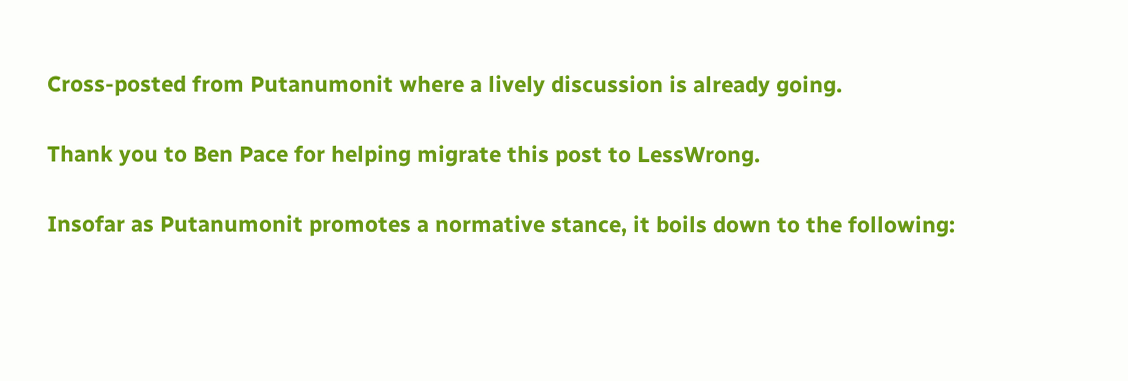Cross-posted from Putanumonit where a lively discussion is already going.

Thank you to Ben Pace for helping migrate this post to LessWrong.

Insofar as Putanumonit promotes a normative stance, it boils down to the following: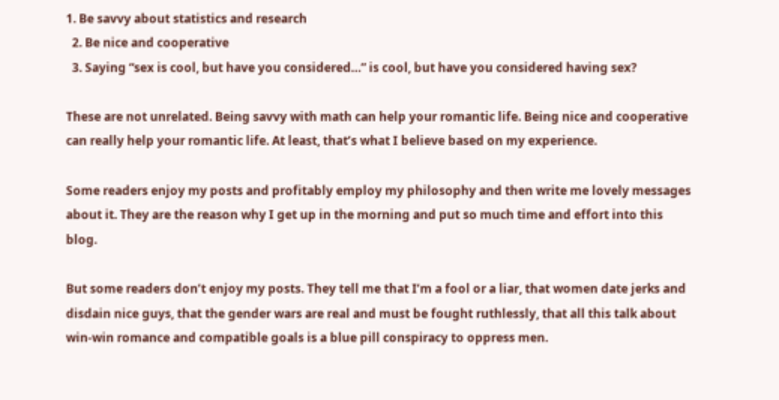1. Be savvy about statistics and research
  2. Be nice and cooperative
  3. Saying “sex is cool, but have you considered…” is cool, but have you considered having sex?

These are not unrelated. Being savvy with math can help your romantic life. Being nice and cooperative can really help your romantic life. At least, that’s what I believe based on my experience.

Some readers enjoy my posts and profitably employ my philosophy and then write me lovely messages about it. They are the reason why I get up in the morning and put so much time and effort into this blog.

But some readers don’t enjoy my posts. They tell me that I’m a fool or a liar, that women date jerks and disdain nice guys, that the gender wars are real and must be fought ruthlessly, that all this talk about win-win romance and compatible goals is a blue pill conspiracy to oppress men.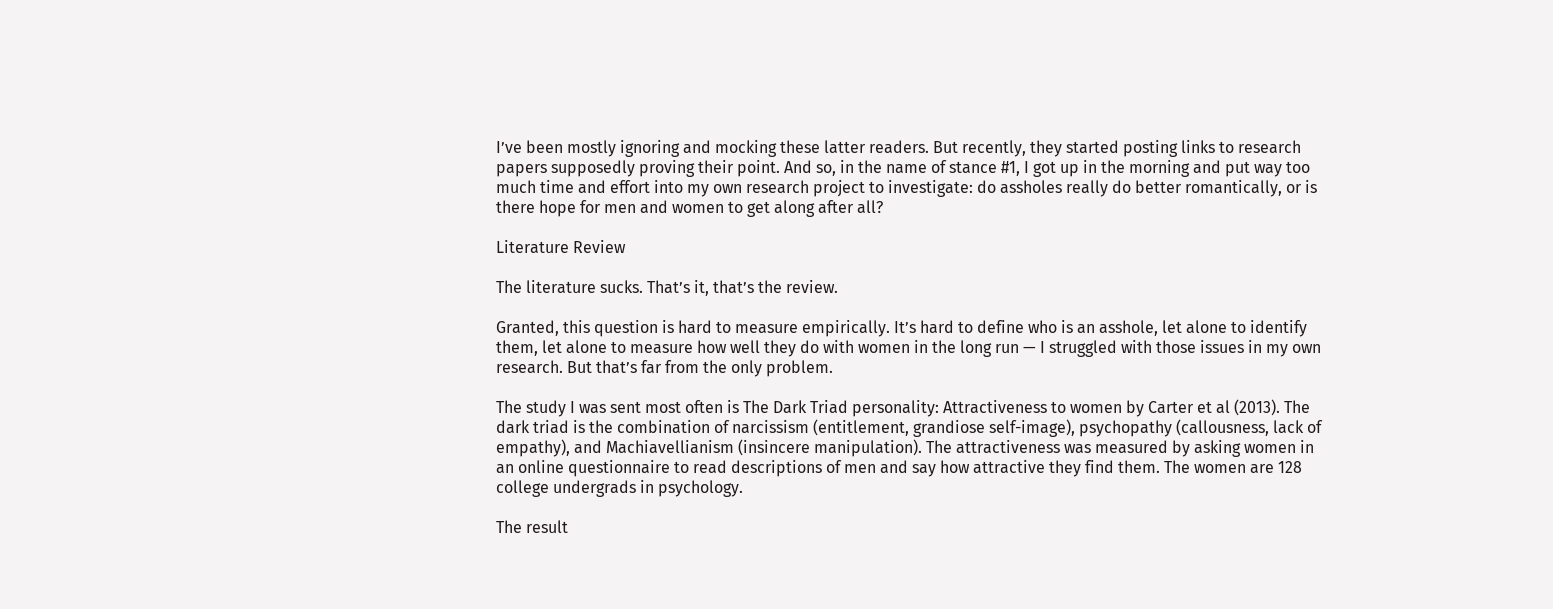I’ve been mostly ignoring and mocking these latter readers. But recently, they started posting links to research papers supposedly proving their point. And so, in the name of stance #1, I got up in the morning and put way too much time and effort into my own research project to investigate: do assholes really do better romantically, or is there hope for men and women to get along after all?

Literature Review

The literature sucks. That’s it, that’s the review.

Granted, this question is hard to measure empirically. It’s hard to define who is an asshole, let alone to identify them, let alone to measure how well they do with women in the long run — I struggled with those issues in my own research. But that’s far from the only problem.

The study I was sent most often is The Dark Triad personality: Attractiveness to women by Carter et al (2013). The dark triad is the combination of narcissism (entitlement, grandiose self-image), psychopathy (callousness, lack of empathy), and Machiavellianism (insincere manipulation). The attractiveness was measured by asking women in an online questionnaire to read descriptions of men and say how attractive they find them. The women are 128 college undergrads in psychology.

The result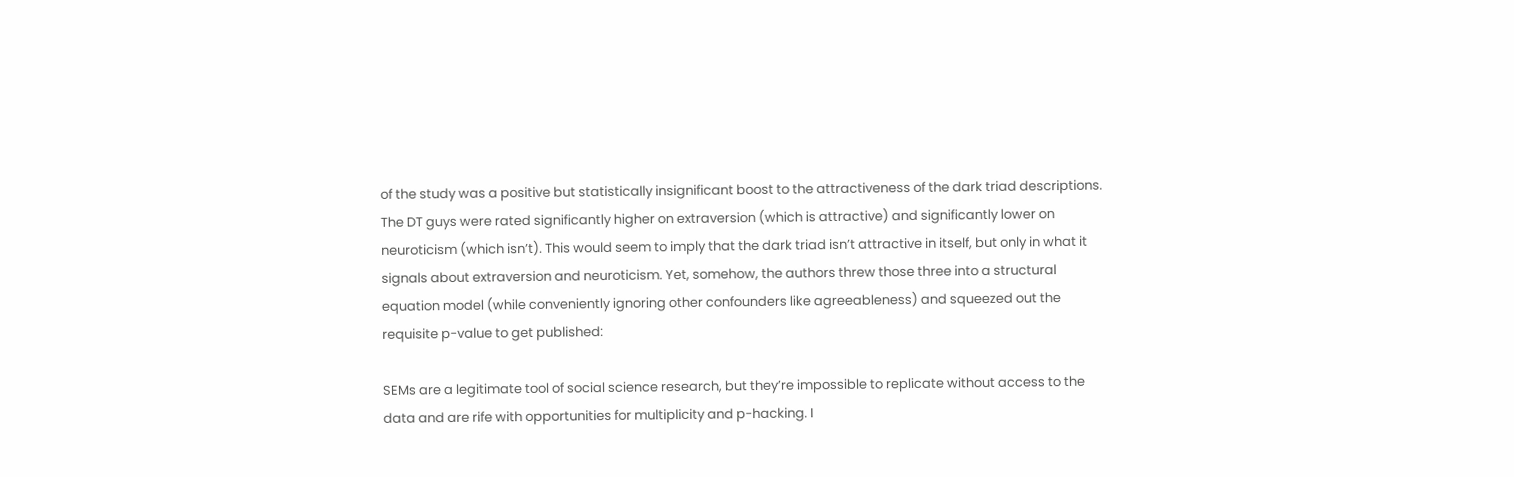of the study was a positive but statistically insignificant boost to the attractiveness of the dark triad descriptions. The DT guys were rated significantly higher on extraversion (which is attractive) and significantly lower on neuroticism (which isn’t). This would seem to imply that the dark triad isn’t attractive in itself, but only in what it signals about extraversion and neuroticism. Yet, somehow, the authors threw those three into a structural equation model (while conveniently ignoring other confounders like agreeableness) and squeezed out the requisite p-value to get published:

SEMs are a legitimate tool of social science research, but they’re impossible to replicate without access to the data and are rife with opportunities for multiplicity and p-hacking. I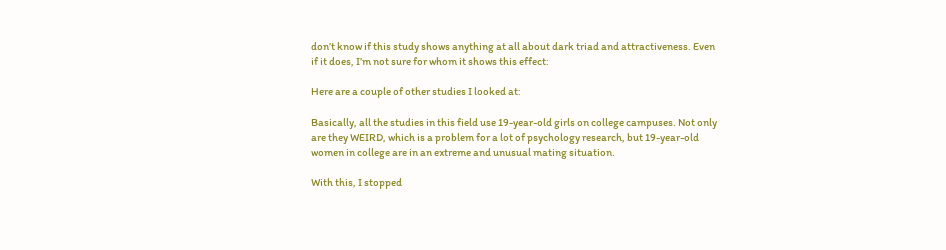don’t know if this study shows anything at all about dark triad and attractiveness. Even if it does, I’m not sure for whom it shows this effect:

Here are a couple of other studies I looked at:

Basically, all the studies in this field use 19-year-old girls on college campuses. Not only are they WEIRD, which is a problem for a lot of psychology research, but 19-year-old women in college are in an extreme and unusual mating situation.

With this, I stopped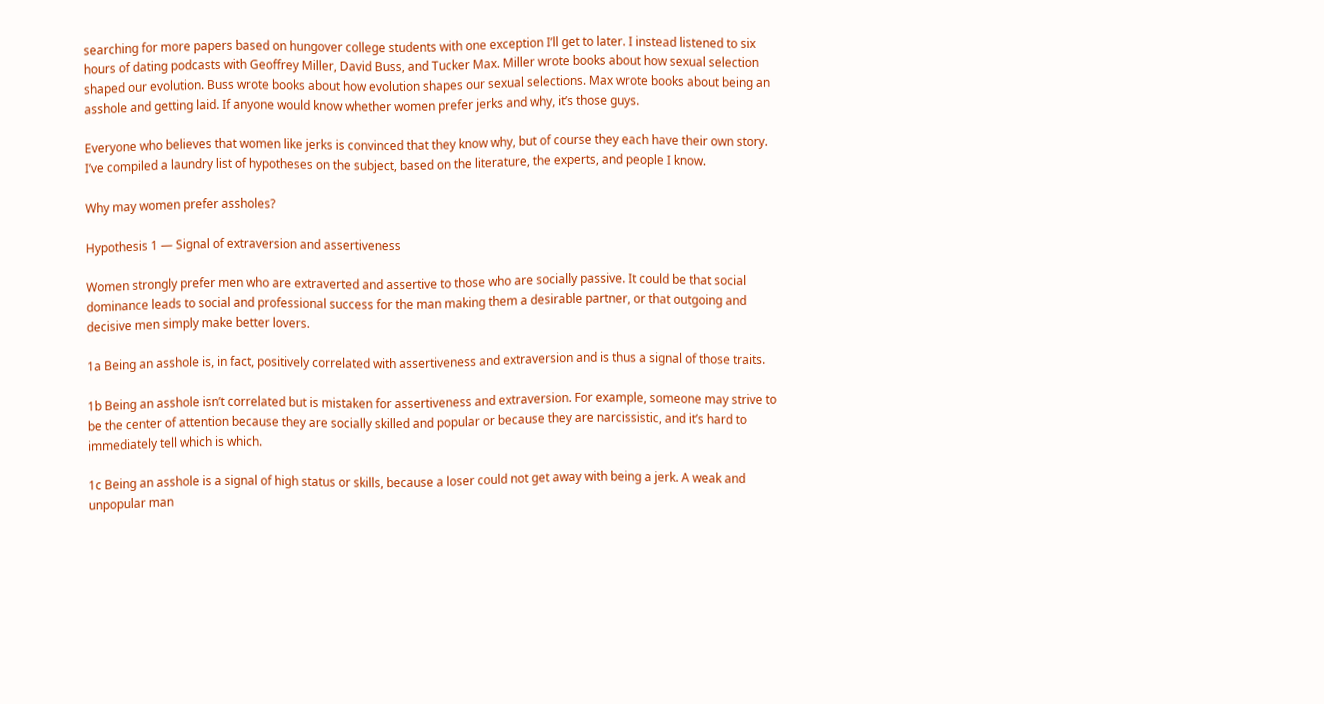searching for more papers based on hungover college students with one exception I’ll get to later. I instead listened to six hours of dating podcasts with Geoffrey Miller, David Buss, and Tucker Max. Miller wrote books about how sexual selection shaped our evolution. Buss wrote books about how evolution shapes our sexual selections. Max wrote books about being an asshole and getting laid. If anyone would know whether women prefer jerks and why, it’s those guys.

Everyone who believes that women like jerks is convinced that they know why, but of course they each have their own story. I’ve compiled a laundry list of hypotheses on the subject, based on the literature, the experts, and people I know.

Why may women prefer assholes?

Hypothesis 1 — Signal of extraversion and assertiveness

Women strongly prefer men who are extraverted and assertive to those who are socially passive. It could be that social dominance leads to social and professional success for the man making them a desirable partner, or that outgoing and decisive men simply make better lovers.

1a Being an asshole is, in fact, positively correlated with assertiveness and extraversion and is thus a signal of those traits.

1b Being an asshole isn’t correlated but is mistaken for assertiveness and extraversion. For example, someone may strive to be the center of attention because they are socially skilled and popular or because they are narcissistic, and it’s hard to immediately tell which is which.

1c Being an asshole is a signal of high status or skills, because a loser could not get away with being a jerk. A weak and unpopular man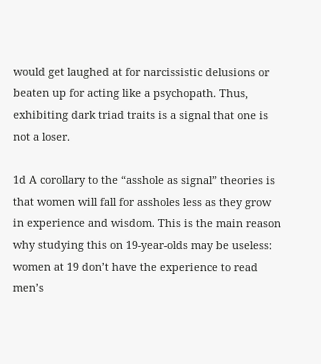would get laughed at for narcissistic delusions or beaten up for acting like a psychopath. Thus, exhibiting dark triad traits is a signal that one is not a loser.

1d A corollary to the “asshole as signal” theories is that women will fall for assholes less as they grow in experience and wisdom. This is the main reason why studying this on 19-year-olds may be useless: women at 19 don’t have the experience to read men’s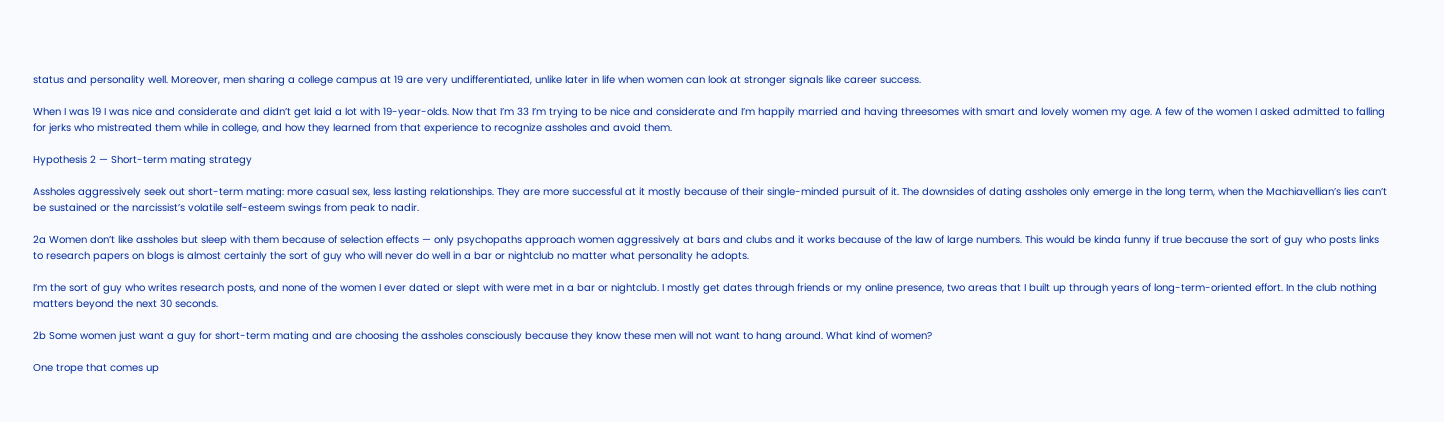status and personality well. Moreover, men sharing a college campus at 19 are very undifferentiated, unlike later in life when women can look at stronger signals like career success.

When I was 19 I was nice and considerate and didn’t get laid a lot with 19-year-olds. Now that I’m 33 I’m trying to be nice and considerate and I’m happily married and having threesomes with smart and lovely women my age. A few of the women I asked admitted to falling for jerks who mistreated them while in college, and how they learned from that experience to recognize assholes and avoid them.

Hypothesis 2 — Short-term mating strategy

Assholes aggressively seek out short-term mating: more casual sex, less lasting relationships. They are more successful at it mostly because of their single-minded pursuit of it. The downsides of dating assholes only emerge in the long term, when the Machiavellian’s lies can’t be sustained or the narcissist’s volatile self-esteem swings from peak to nadir.

2a Women don’t like assholes but sleep with them because of selection effects — only psychopaths approach women aggressively at bars and clubs and it works because of the law of large numbers. This would be kinda funny if true because the sort of guy who posts links to research papers on blogs is almost certainly the sort of guy who will never do well in a bar or nightclub no matter what personality he adopts.

I’m the sort of guy who writes research posts, and none of the women I ever dated or slept with were met in a bar or nightclub. I mostly get dates through friends or my online presence, two areas that I built up through years of long-term-oriented effort. In the club nothing matters beyond the next 30 seconds.

2b Some women just want a guy for short-term mating and are choosing the assholes consciously because they know these men will not want to hang around. What kind of women?

One trope that comes up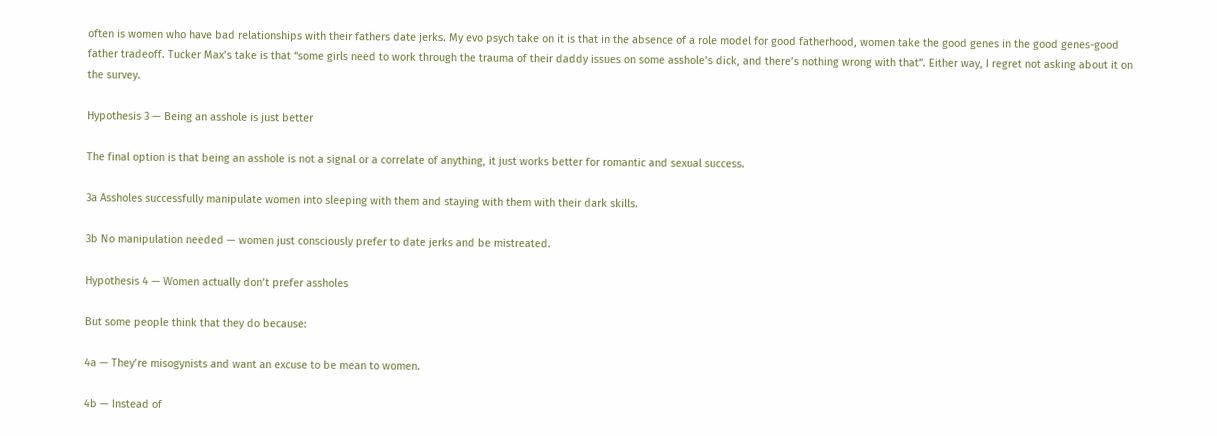often is women who have bad relationships with their fathers date jerks. My evo psych take on it is that in the absence of a role model for good fatherhood, women take the good genes in the good genes-good father tradeoff. Tucker Max’s take is that “some girls need to work through the trauma of their daddy issues on some asshole’s dick, and there’s nothing wrong with that”. Either way, I regret not asking about it on the survey.

Hypothesis 3 — Being an asshole is just better

The final option is that being an asshole is not a signal or a correlate of anything, it just works better for romantic and sexual success.

3a Assholes successfully manipulate women into sleeping with them and staying with them with their dark skills.

3b No manipulation needed — women just consciously prefer to date jerks and be mistreated.

Hypothesis 4 — Women actually don’t prefer assholes

But some people think that they do because:

4a — They’re misogynists and want an excuse to be mean to women.

4b — Instead of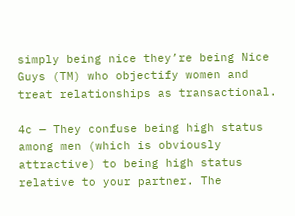simply being nice they’re being Nice Guys (TM) who objectify women and treat relationships as transactional.

4c — They confuse being high status among men (which is obviously attractive) to being high status relative to your partner. The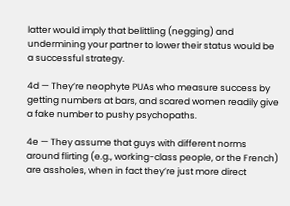latter would imply that belittling (negging) and undermining your partner to lower their status would be a successful strategy.

4d — They’re neophyte PUAs who measure success by getting numbers at bars, and scared women readily give a fake number to pushy psychopaths.

4e — They assume that guys with different norms around flirting (e.g., working-class people, or the French)  are assholes, when in fact they’re just more direct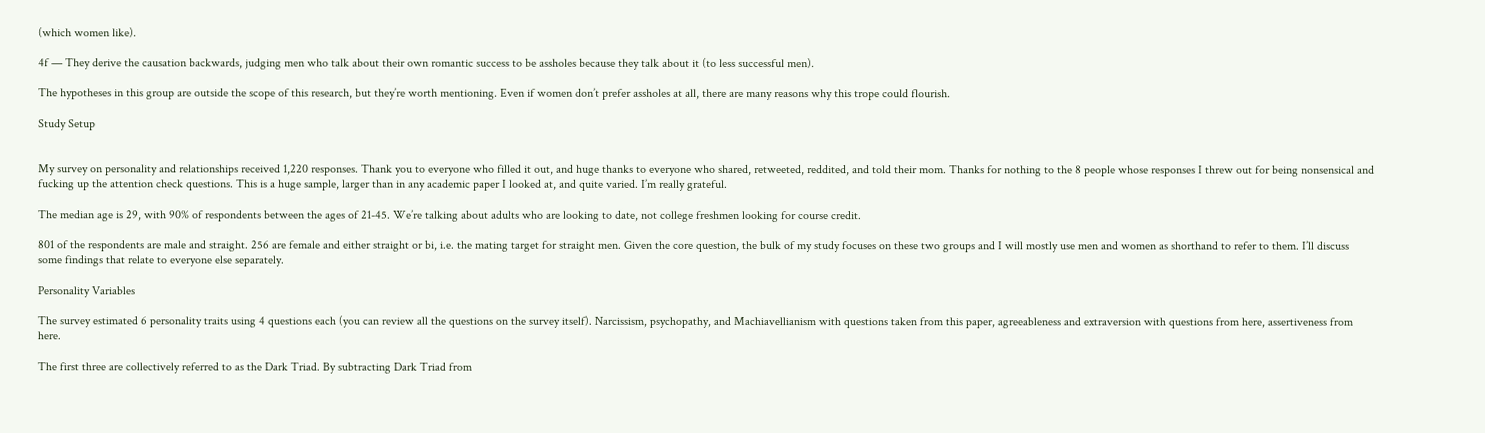(which women like).

4f — They derive the causation backwards, judging men who talk about their own romantic success to be assholes because they talk about it (to less successful men).

The hypotheses in this group are outside the scope of this research, but they’re worth mentioning. Even if women don’t prefer assholes at all, there are many reasons why this trope could flourish.

Study Setup


My survey on personality and relationships received 1,220 responses. Thank you to everyone who filled it out, and huge thanks to everyone who shared, retweeted, reddited, and told their mom. Thanks for nothing to the 8 people whose responses I threw out for being nonsensical and fucking up the attention check questions. This is a huge sample, larger than in any academic paper I looked at, and quite varied. I’m really grateful.

The median age is 29, with 90% of respondents between the ages of 21-45. We’re talking about adults who are looking to date, not college freshmen looking for course credit.

801 of the respondents are male and straight. 256 are female and either straight or bi, i.e. the mating target for straight men. Given the core question, the bulk of my study focuses on these two groups and I will mostly use men and women as shorthand to refer to them. I’ll discuss some findings that relate to everyone else separately.

Personality Variables

The survey estimated 6 personality traits using 4 questions each (you can review all the questions on the survey itself). Narcissism, psychopathy, and Machiavellianism with questions taken from this paper, agreeableness and extraversion with questions from here, assertiveness from here.

The first three are collectively referred to as the Dark Triad. By subtracting Dark Triad from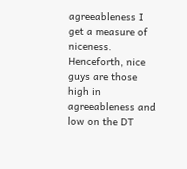agreeableness I get a measure of niceness. Henceforth, nice guys are those high in agreeableness and low on the DT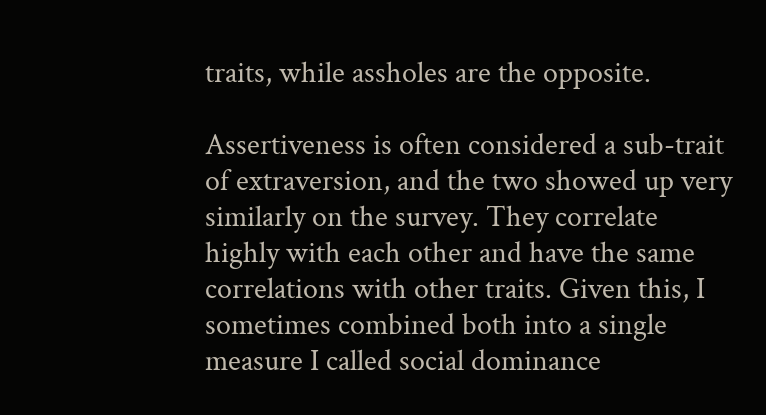traits, while assholes are the opposite.

Assertiveness is often considered a sub-trait of extraversion, and the two showed up very similarly on the survey. They correlate highly with each other and have the same correlations with other traits. Given this, I sometimes combined both into a single measure I called social dominance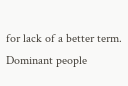for lack of a better term. Dominant people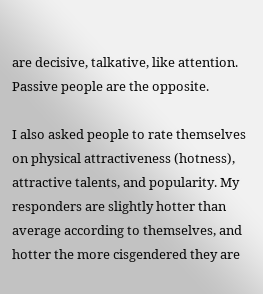are decisive, talkative, like attention. Passive people are the opposite.

I also asked people to rate themselves on physical attractiveness (hotness), attractive talents, and popularity. My responders are slightly hotter than average according to themselves, and hotter the more cisgendered they are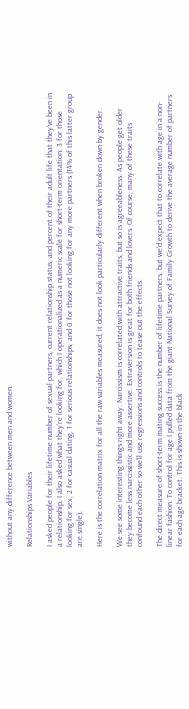without any difference between men and women.

Relationships Variables

I asked people for their lifetime number of sexual partners, current relationship status, and percent of their adult life that they’ve been in a relationship. I also asked what they’re looking for, which I operationalized as a numeric scale for short-term orientation: 3 for those looking for sex, 2 for casual dating, 1 for serious relationships, and 0 for those not looking for any more partners (14% of this latter group are single).

Here is the correlation matrix for all the raw variables measured, it does not look particularly different when broken down by gender.

We see some interesting things right away. Narcissism is correlated with attractive traits, but so is agreeableness. As people get older they become less narcissistic and more assertive. Extraversion is great for both friends and lovers. Of course, many of these traits confound each other so we’ll use regressions and controls to tease out the effects.

The direct measure of short-term mating success is the number of lifetime partners, but we’d expect that to correlate with age in a non-linear fashion. To control for age I pulled data from the giant National Survey of Family Growth to derive the average number of partners for each age bracket. This is shown in the black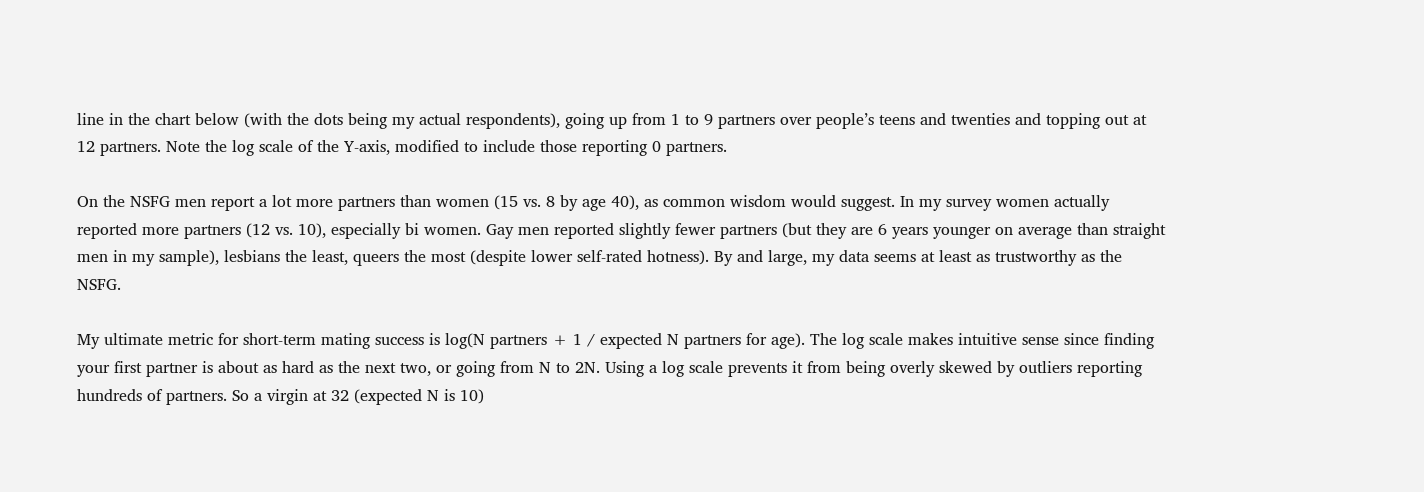line in the chart below (with the dots being my actual respondents), going up from 1 to 9 partners over people’s teens and twenties and topping out at 12 partners. Note the log scale of the Y-axis, modified to include those reporting 0 partners.

On the NSFG men report a lot more partners than women (15 vs. 8 by age 40), as common wisdom would suggest. In my survey women actually reported more partners (12 vs. 10), especially bi women. Gay men reported slightly fewer partners (but they are 6 years younger on average than straight men in my sample), lesbians the least, queers the most (despite lower self-rated hotness). By and large, my data seems at least as trustworthy as the NSFG.

My ultimate metric for short-term mating success is log(N partners + 1 / expected N partners for age). The log scale makes intuitive sense since finding your first partner is about as hard as the next two, or going from N to 2N. Using a log scale prevents it from being overly skewed by outliers reporting hundreds of partners. So a virgin at 32 (expected N is 10)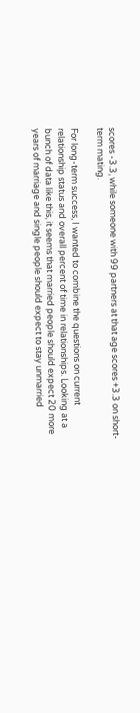scores -3.3, while someone with 99 partners at that age scores +3.3 on short-term mating.

For long-term success, I wanted to combine the questions on current relationship status and overall percent of time in relationships. Looking at a bunch of data like this, it seems that married people should expect 20 more years of marriage and single people should expect to stay unmarried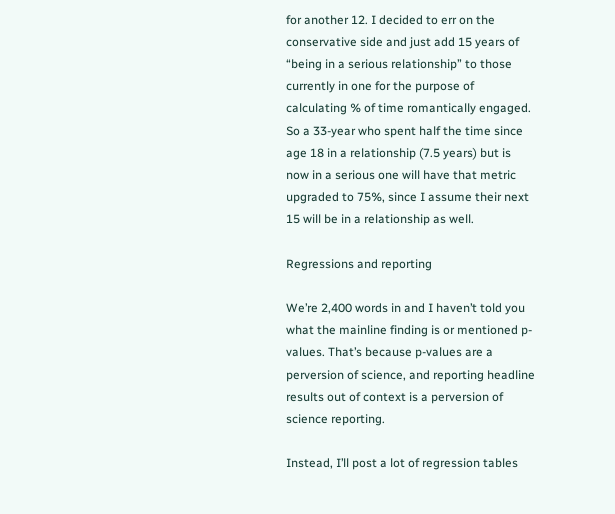for another 12. I decided to err on the conservative side and just add 15 years of “being in a serious relationship” to those currently in one for the purpose of calculating % of time romantically engaged. So a 33-year who spent half the time since age 18 in a relationship (7.5 years) but is now in a serious one will have that metric upgraded to 75%, since I assume their next 15 will be in a relationship as well.

Regressions and reporting

We’re 2,400 words in and I haven’t told you what the mainline finding is or mentioned p-values. That’s because p-values are a perversion of science, and reporting headline results out of context is a perversion of science reporting.

Instead, I’ll post a lot of regression tables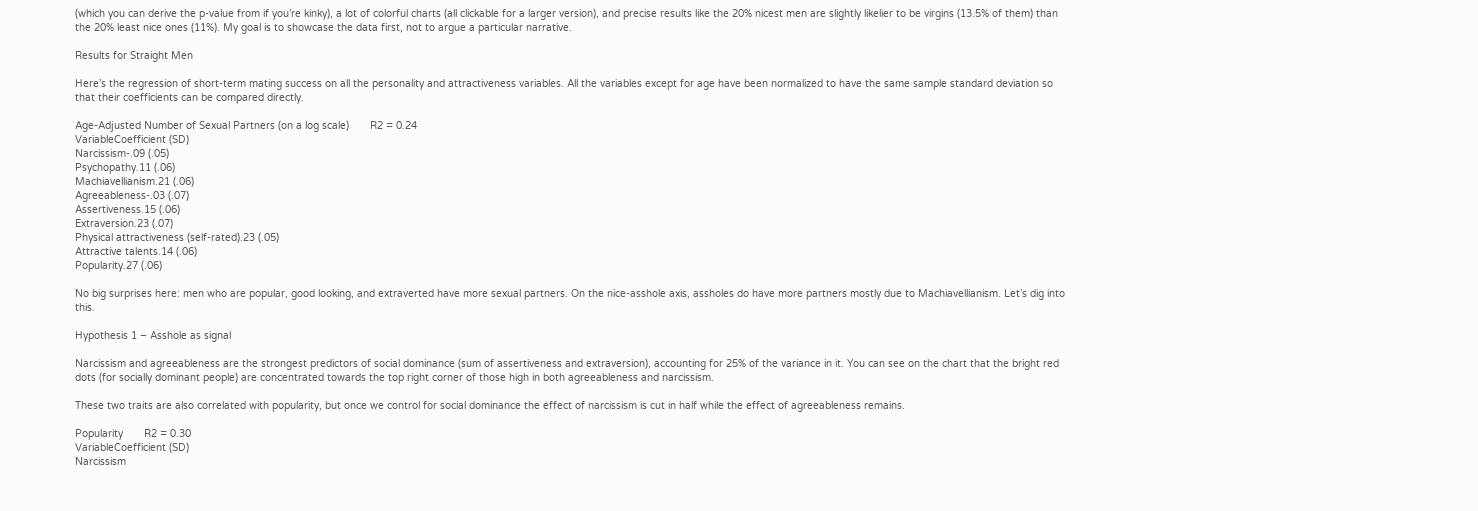(which you can derive the p-value from if you’re kinky), a lot of colorful charts (all clickable for a larger version), and precise results like the 20% nicest men are slightly likelier to be virgins (13.5% of them) than the 20% least nice ones (11%). My goal is to showcase the data first, not to argue a particular narrative.

Results for Straight Men

Here’s the regression of short-term mating success on all the personality and attractiveness variables. All the variables except for age have been normalized to have the same sample standard deviation so that their coefficients can be compared directly.

Age-Adjusted Number of Sexual Partners (on a log scale)       R2 = 0.24
VariableCoefficient (SD)
Narcissism-.09 (.05)
Psychopathy.11 (.06)
Machiavellianism.21 (.06)
Agreeableness-.03 (.07)
Assertiveness.15 (.06)
Extraversion.23 (.07)
Physical attractiveness (self-rated).23 (.05)
Attractive talents.14 (.06)
Popularity.27 (.06)

No big surprises here: men who are popular, good looking, and extraverted have more sexual partners. On the nice-asshole axis, assholes do have more partners mostly due to Machiavellianism. Let’s dig into this.

Hypothesis 1 – Asshole as signal

Narcissism and agreeableness are the strongest predictors of social dominance (sum of assertiveness and extraversion), accounting for 25% of the variance in it. You can see on the chart that the bright red dots (for socially dominant people) are concentrated towards the top right corner of those high in both agreeableness and narcissism.

These two traits are also correlated with popularity, but once we control for social dominance the effect of narcissism is cut in half while the effect of agreeableness remains.

Popularity       R2 = 0.30
VariableCoefficient (SD)
Narcissism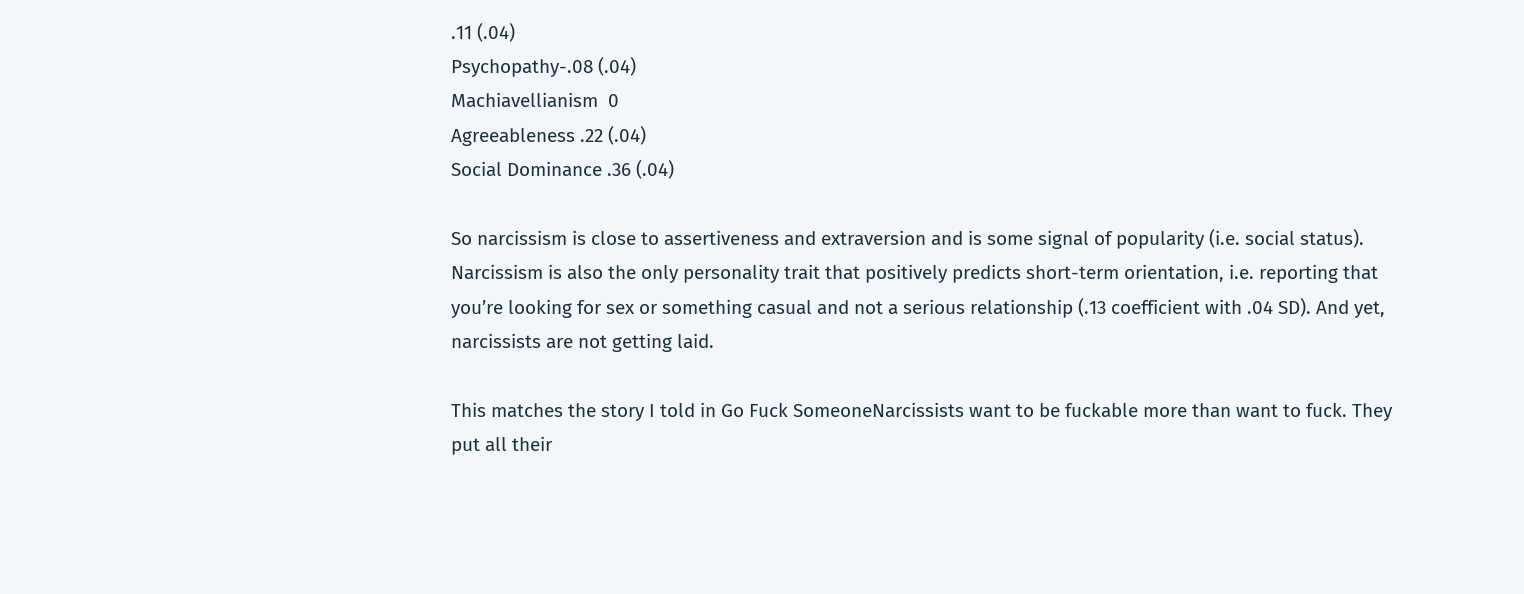.11 (.04)
Psychopathy-.08 (.04)
Machiavellianism  0
Agreeableness .22 (.04)
Social Dominance .36 (.04)

So narcissism is close to assertiveness and extraversion and is some signal of popularity (i.e. social status). Narcissism is also the only personality trait that positively predicts short-term orientation, i.e. reporting that you’re looking for sex or something casual and not a serious relationship (.13 coefficient with .04 SD). And yet, narcissists are not getting laid.

This matches the story I told in Go Fuck SomeoneNarcissists want to be fuckable more than want to fuck. They put all their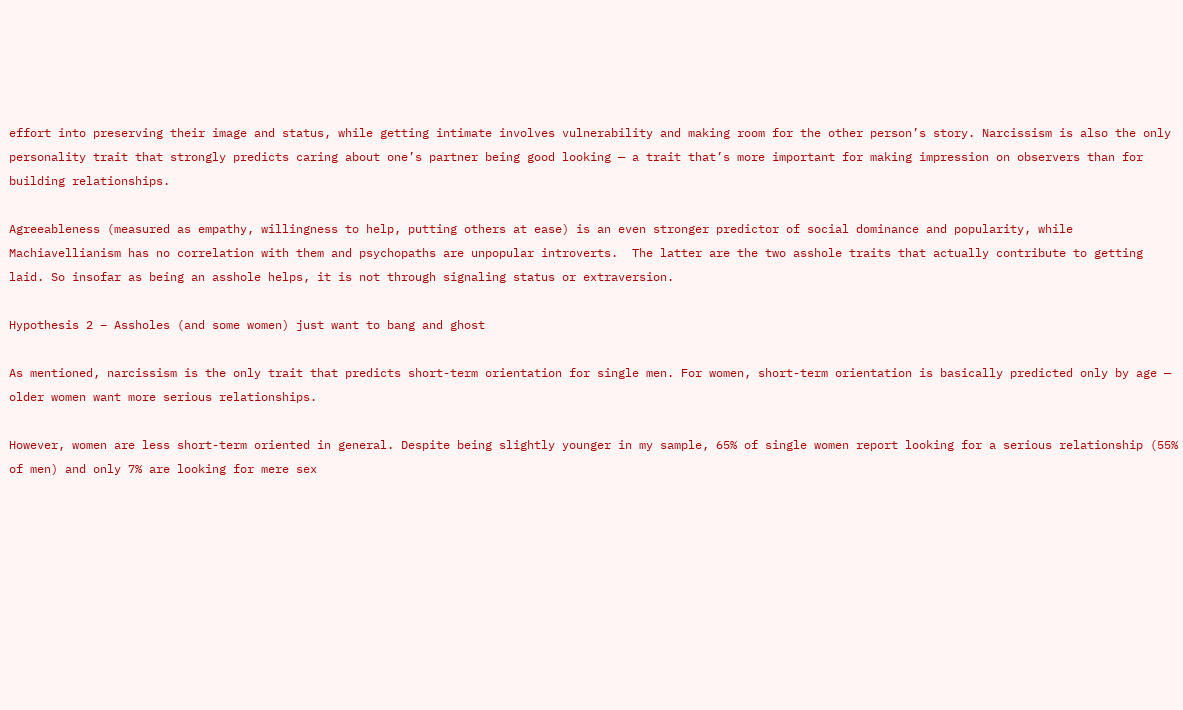effort into preserving their image and status, while getting intimate involves vulnerability and making room for the other person’s story. Narcissism is also the only personality trait that strongly predicts caring about one’s partner being good looking — a trait that’s more important for making impression on observers than for building relationships.

Agreeableness (measured as empathy, willingness to help, putting others at ease) is an even stronger predictor of social dominance and popularity, while Machiavellianism has no correlation with them and psychopaths are unpopular introverts.  The latter are the two asshole traits that actually contribute to getting laid. So insofar as being an asshole helps, it is not through signaling status or extraversion.

Hypothesis 2 – Assholes (and some women) just want to bang and ghost

As mentioned, narcissism is the only trait that predicts short-term orientation for single men. For women, short-term orientation is basically predicted only by age — older women want more serious relationships.

However, women are less short-term oriented in general. Despite being slightly younger in my sample, 65% of single women report looking for a serious relationship (55% of men) and only 7% are looking for mere sex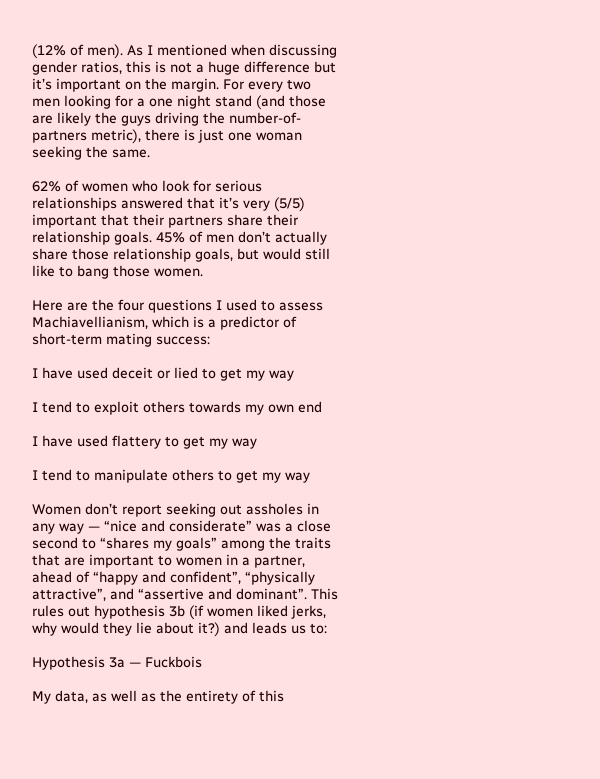(12% of men). As I mentioned when discussing gender ratios, this is not a huge difference but it’s important on the margin. For every two men looking for a one night stand (and those are likely the guys driving the number-of-partners metric), there is just one woman seeking the same.

62% of women who look for serious relationships answered that it’s very (5/5) important that their partners share their relationship goals. 45% of men don’t actually share those relationship goals, but would still like to bang those women.

Here are the four questions I used to assess Machiavellianism, which is a predictor of short-term mating success:

I have used deceit or lied to get my way

I tend to exploit others towards my own end

I have used flattery to get my way

I tend to manipulate others to get my way

Women don’t report seeking out assholes in any way — “nice and considerate” was a close second to “shares my goals” among the traits that are important to women in a partner, ahead of “happy and confident”, “physically attractive”, and “assertive and dominant”. This rules out hypothesis 3b (if women liked jerks, why would they lie about it?) and leads us to:

Hypothesis 3a — Fuckbois

My data, as well as the entirety of this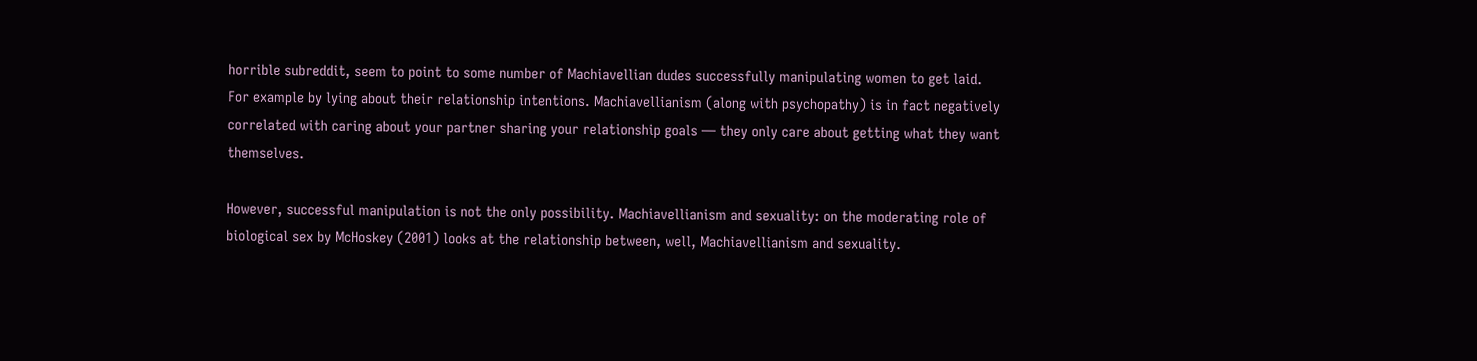horrible subreddit, seem to point to some number of Machiavellian dudes successfully manipulating women to get laid. For example by lying about their relationship intentions. Machiavellianism (along with psychopathy) is in fact negatively correlated with caring about your partner sharing your relationship goals — they only care about getting what they want themselves.

However, successful manipulation is not the only possibility. Machiavellianism and sexuality: on the moderating role of biological sex by McHoskey (2001) looks at the relationship between, well, Machiavellianism and sexuality.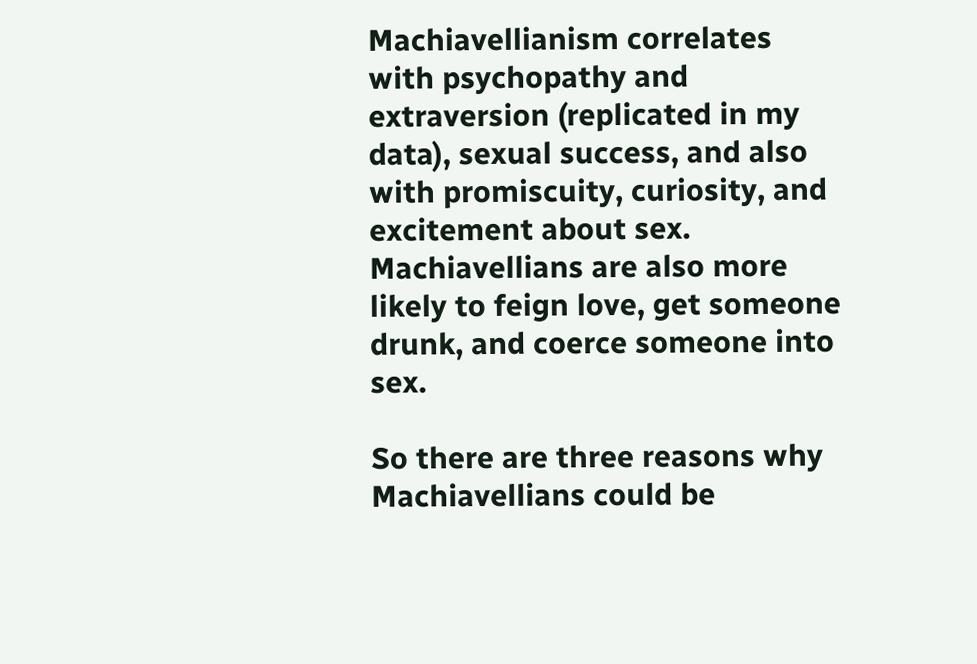Machiavellianism correlates with psychopathy and extraversion (replicated in my data), sexual success, and also with promiscuity, curiosity, and excitement about sex. Machiavellians are also more likely to feign love, get someone drunk, and coerce someone into sex.

So there are three reasons why Machiavellians could be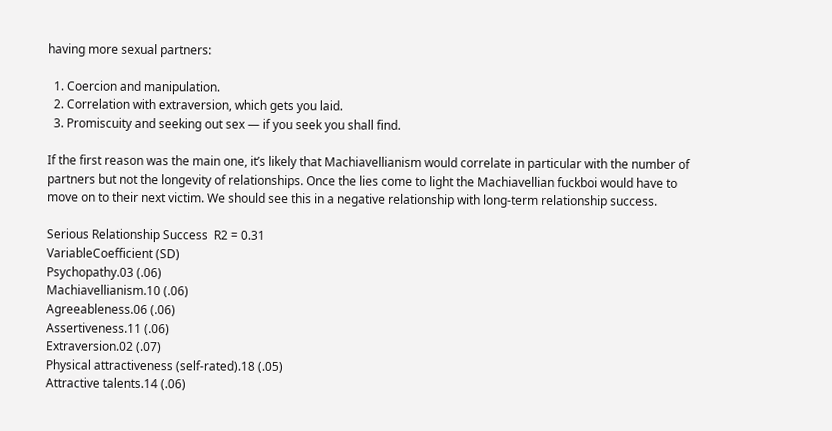having more sexual partners:

  1. Coercion and manipulation.
  2. Correlation with extraversion, which gets you laid.
  3. Promiscuity and seeking out sex — if you seek you shall find.

If the first reason was the main one, it’s likely that Machiavellianism would correlate in particular with the number of partners but not the longevity of relationships. Once the lies come to light the Machiavellian fuckboi would have to move on to their next victim. We should see this in a negative relationship with long-term relationship success.

Serious Relationship Success  R2 = 0.31
VariableCoefficient (SD)
Psychopathy.03 (.06)
Machiavellianism.10 (.06)
Agreeableness.06 (.06)
Assertiveness.11 (.06)
Extraversion.02 (.07)
Physical attractiveness (self-rated).18 (.05)
Attractive talents.14 (.06)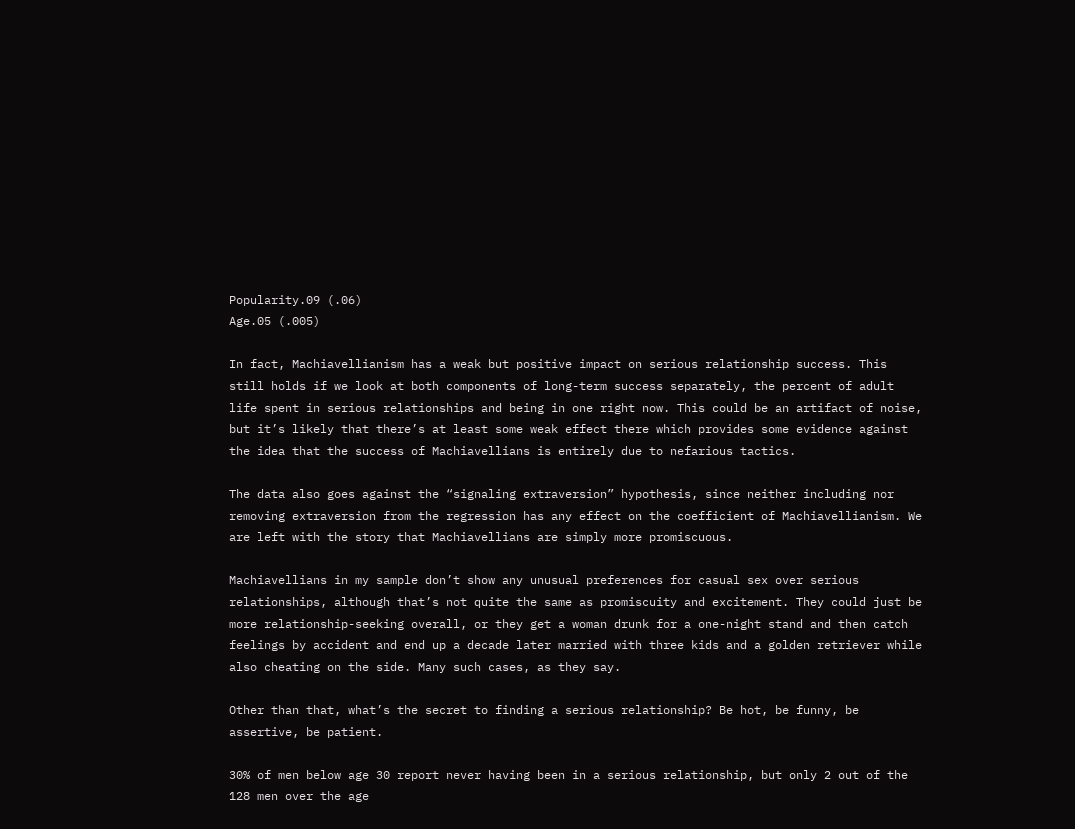Popularity.09 (.06)
Age.05 (.005)

In fact, Machiavellianism has a weak but positive impact on serious relationship success. This still holds if we look at both components of long-term success separately, the percent of adult life spent in serious relationships and being in one right now. This could be an artifact of noise, but it’s likely that there’s at least some weak effect there which provides some evidence against the idea that the success of Machiavellians is entirely due to nefarious tactics.

The data also goes against the “signaling extraversion” hypothesis, since neither including nor removing extraversion from the regression has any effect on the coefficient of Machiavellianism. We are left with the story that Machiavellians are simply more promiscuous.

Machiavellians in my sample don’t show any unusual preferences for casual sex over serious relationships, although that’s not quite the same as promiscuity and excitement. They could just be more relationship-seeking overall, or they get a woman drunk for a one-night stand and then catch feelings by accident and end up a decade later married with three kids and a golden retriever while also cheating on the side. Many such cases, as they say.

Other than that, what’s the secret to finding a serious relationship? Be hot, be funny, be assertive, be patient.

30% of men below age 30 report never having been in a serious relationship, but only 2 out of the 128 men over the age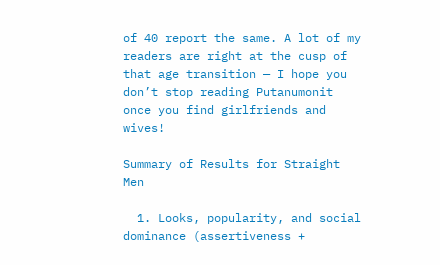of 40 report the same. A lot of my readers are right at the cusp of that age transition — I hope you don’t stop reading Putanumonit once you find girlfriends and wives!

Summary of Results for Straight Men

  1. Looks, popularity, and social dominance (assertiveness +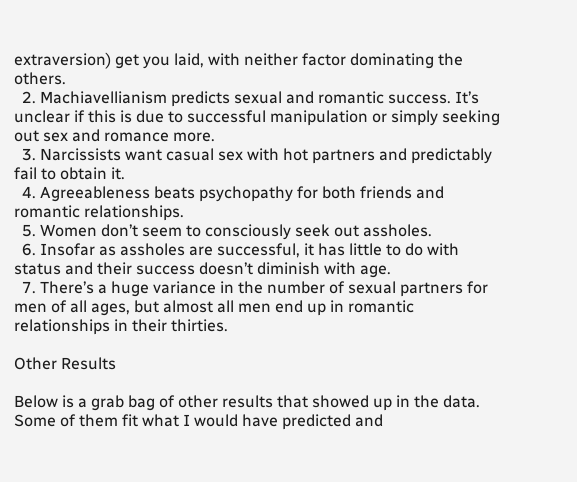extraversion) get you laid, with neither factor dominating the others.
  2. Machiavellianism predicts sexual and romantic success. It’s unclear if this is due to successful manipulation or simply seeking out sex and romance more.
  3. Narcissists want casual sex with hot partners and predictably fail to obtain it.
  4. Agreeableness beats psychopathy for both friends and romantic relationships.
  5. Women don’t seem to consciously seek out assholes.
  6. Insofar as assholes are successful, it has little to do with status and their success doesn’t diminish with age.
  7. There’s a huge variance in the number of sexual partners for men of all ages, but almost all men end up in romantic relationships in their thirties.

Other Results

Below is a grab bag of other results that showed up in the data. Some of them fit what I would have predicted and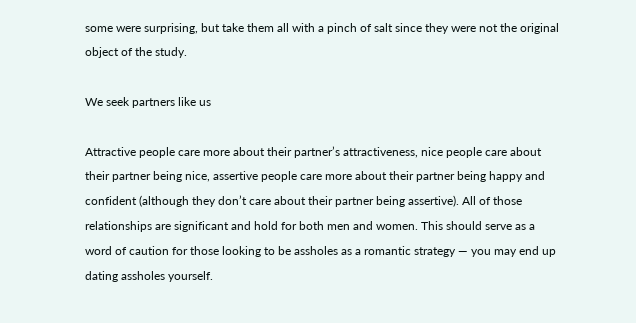some were surprising, but take them all with a pinch of salt since they were not the original object of the study.

We seek partners like us

Attractive people care more about their partner’s attractiveness, nice people care about their partner being nice, assertive people care more about their partner being happy and confident (although they don’t care about their partner being assertive). All of those relationships are significant and hold for both men and women. This should serve as a word of caution for those looking to be assholes as a romantic strategy — you may end up dating assholes yourself.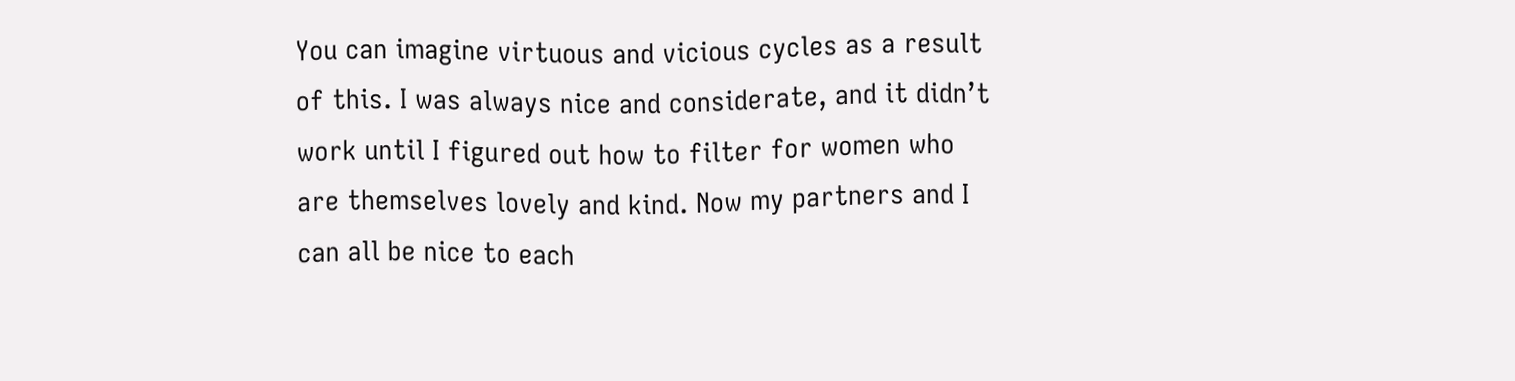You can imagine virtuous and vicious cycles as a result of this. I was always nice and considerate, and it didn’t work until I figured out how to filter for women who are themselves lovely and kind. Now my partners and I can all be nice to each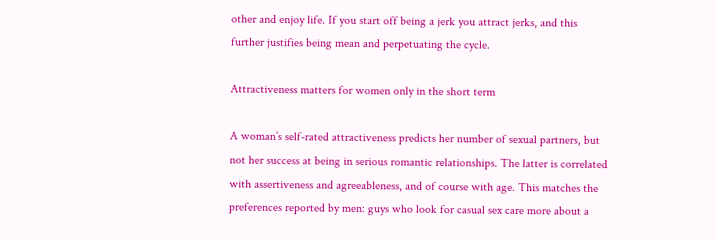other and enjoy life. If you start off being a jerk you attract jerks, and this further justifies being mean and perpetuating the cycle.

Attractiveness matters for women only in the short term

A woman’s self-rated attractiveness predicts her number of sexual partners, but not her success at being in serious romantic relationships. The latter is correlated with assertiveness and agreeableness, and of course with age. This matches the preferences reported by men: guys who look for casual sex care more about a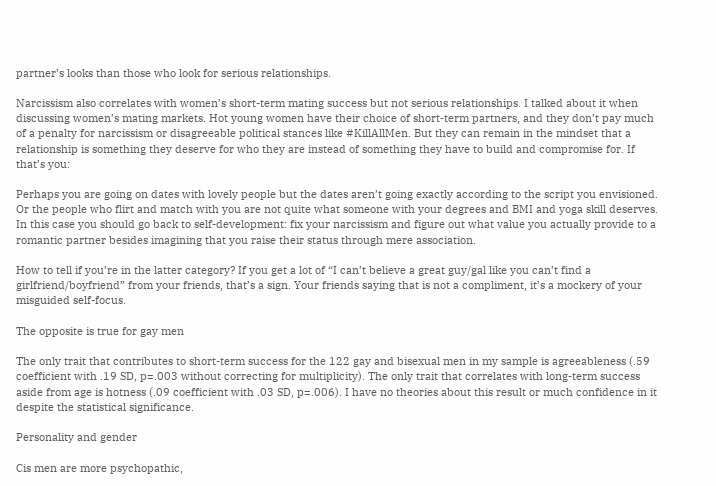partner’s looks than those who look for serious relationships.

Narcissism also correlates with women’s short-term mating success but not serious relationships. I talked about it when discussing women’s mating markets. Hot young women have their choice of short-term partners, and they don’t pay much of a penalty for narcissism or disagreeable political stances like #KillAllMen. But they can remain in the mindset that a relationship is something they deserve for who they are instead of something they have to build and compromise for. If that’s you:

Perhaps you are going on dates with lovely people but the dates aren’t going exactly according to the script you envisioned. Or the people who flirt and match with you are not quite what someone with your degrees and BMI and yoga skill deserves. In this case you should go back to self-development: fix your narcissism and figure out what value you actually provide to a romantic partner besides imagining that you raise their status through mere association.

How to tell if you’re in the latter category? If you get a lot of “I can’t believe a great guy/gal like you can’t find a girlfriend/boyfriend” from your friends, that’s a sign. Your friends saying that is not a compliment, it’s a mockery of your misguided self-focus.

The opposite is true for gay men

The only trait that contributes to short-term success for the 122 gay and bisexual men in my sample is agreeableness (.59 coefficient with .19 SD, p=.003 without correcting for multiplicity). The only trait that correlates with long-term success aside from age is hotness (.09 coefficient with .03 SD, p=.006). I have no theories about this result or much confidence in it despite the statistical significance.

Personality and gender

Cis men are more psychopathic,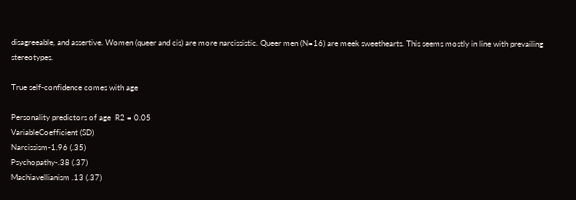disagreeable, and assertive. Women (queer and cis) are more narcissistic. Queer men (N=16) are meek sweethearts. This seems mostly in line with prevailing stereotypes.

True self-confidence comes with age

Personality predictors of age  R2 = 0.05
VariableCoefficient (SD)
Narcissism-1.96 (.35)
Psychopathy-.38 (.37)
Machiavellianism .13 (.37)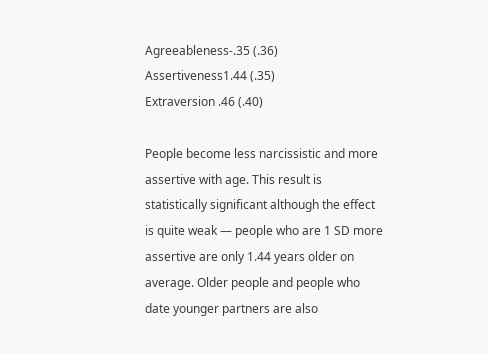Agreeableness-.35 (.36)
Assertiveness1.44 (.35)
Extraversion .46 (.40)

People become less narcissistic and more assertive with age. This result is statistically significant although the effect is quite weak — people who are 1 SD more assertive are only 1.44 years older on average. Older people and people who date younger partners are also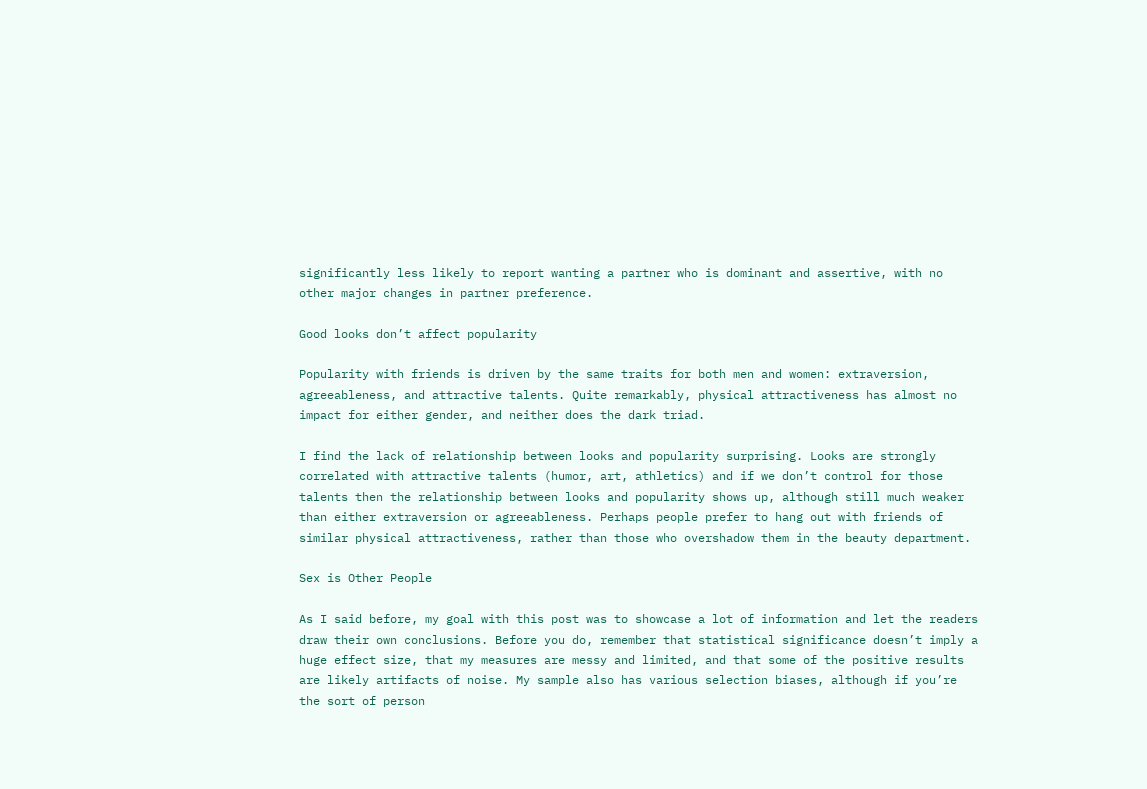significantly less likely to report wanting a partner who is dominant and assertive, with no other major changes in partner preference.

Good looks don’t affect popularity

Popularity with friends is driven by the same traits for both men and women: extraversion, agreeableness, and attractive talents. Quite remarkably, physical attractiveness has almost no impact for either gender, and neither does the dark triad.

I find the lack of relationship between looks and popularity surprising. Looks are strongly correlated with attractive talents (humor, art, athletics) and if we don’t control for those talents then the relationship between looks and popularity shows up, although still much weaker than either extraversion or agreeableness. Perhaps people prefer to hang out with friends of similar physical attractiveness, rather than those who overshadow them in the beauty department.

Sex is Other People

As I said before, my goal with this post was to showcase a lot of information and let the readers draw their own conclusions. Before you do, remember that statistical significance doesn’t imply a huge effect size, that my measures are messy and limited, and that some of the positive results are likely artifacts of noise. My sample also has various selection biases, although if you’re the sort of person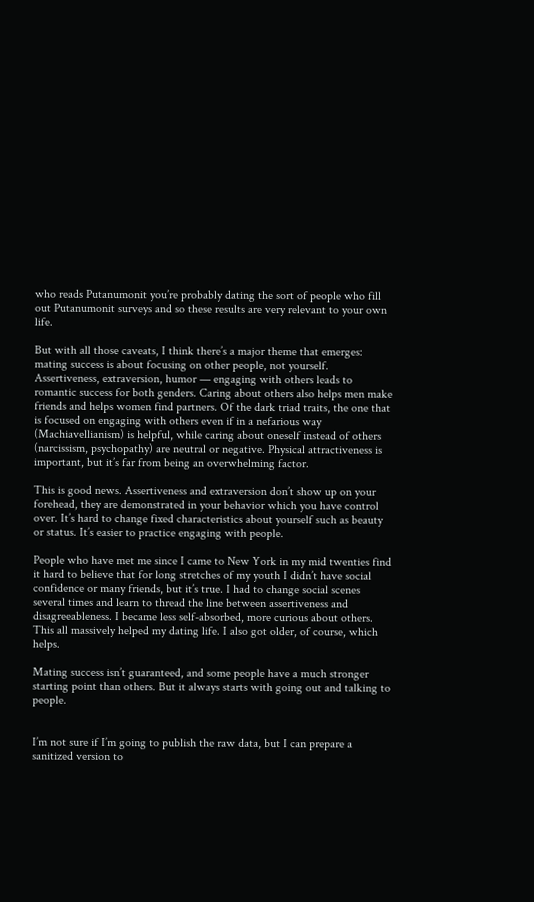who reads Putanumonit you’re probably dating the sort of people who fill out Putanumonit surveys and so these results are very relevant to your own life.

But with all those caveats, I think there’s a major theme that emerges: mating success is about focusing on other people, not yourself. Assertiveness, extraversion, humor — engaging with others leads to romantic success for both genders. Caring about others also helps men make friends and helps women find partners. Of the dark triad traits, the one that is focused on engaging with others even if in a nefarious way (Machiavellianism) is helpful, while caring about oneself instead of others (narcissism, psychopathy) are neutral or negative. Physical attractiveness is important, but it’s far from being an overwhelming factor.

This is good news. Assertiveness and extraversion don’t show up on your forehead, they are demonstrated in your behavior which you have control over. It’s hard to change fixed characteristics about yourself such as beauty or status. It’s easier to practice engaging with people.

People who have met me since I came to New York in my mid twenties find it hard to believe that for long stretches of my youth I didn’t have social confidence or many friends, but it’s true. I had to change social scenes several times and learn to thread the line between assertiveness and disagreeableness. I became less self-absorbed, more curious about others. This all massively helped my dating life. I also got older, of course, which helps.

Mating success isn’t guaranteed, and some people have a much stronger starting point than others. But it always starts with going out and talking to people.


I’m not sure if I’m going to publish the raw data, but I can prepare a sanitized version to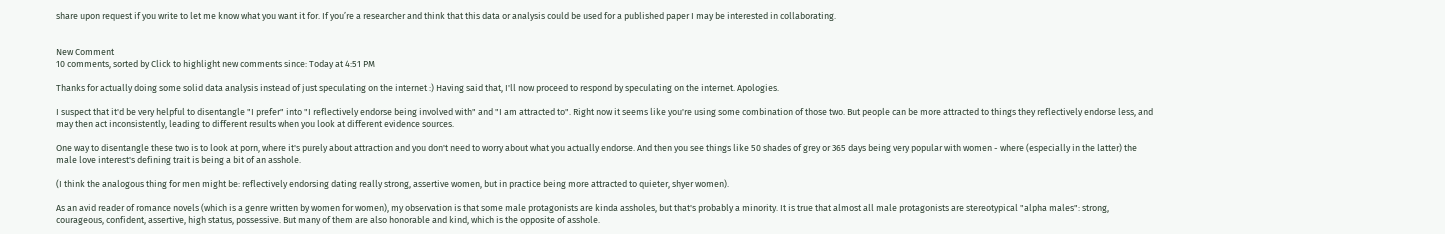share upon request if you write to let me know what you want it for. If you’re a researcher and think that this data or analysis could be used for a published paper I may be interested in collaborating.


New Comment
10 comments, sorted by Click to highlight new comments since: Today at 4:51 PM

Thanks for actually doing some solid data analysis instead of just speculating on the internet :) Having said that, I'll now proceed to respond by speculating on the internet. Apologies.

I suspect that it'd be very helpful to disentangle "I prefer" into "I reflectively endorse being involved with" and "I am attracted to". Right now it seems like you're using some combination of those two. But people can be more attracted to things they reflectively endorse less, and may then act inconsistently, leading to different results when you look at different evidence sources.

One way to disentangle these two is to look at porn, where it's purely about attraction and you don't need to worry about what you actually endorse. And then you see things like 50 shades of grey or 365 days being very popular with women - where (especially in the latter) the male love interest's defining trait is being a bit of an asshole.

(I think the analogous thing for men might be: reflectively endorsing dating really strong, assertive women, but in practice being more attracted to quieter, shyer women).

As an avid reader of romance novels (which is a genre written by women for women), my observation is that some male protagonists are kinda assholes, but that's probably a minority. It is true that almost all male protagonists are stereotypical "alpha males": strong, courageous, confident, assertive, high status, possessive. But many of them are also honorable and kind, which is the opposite of asshole.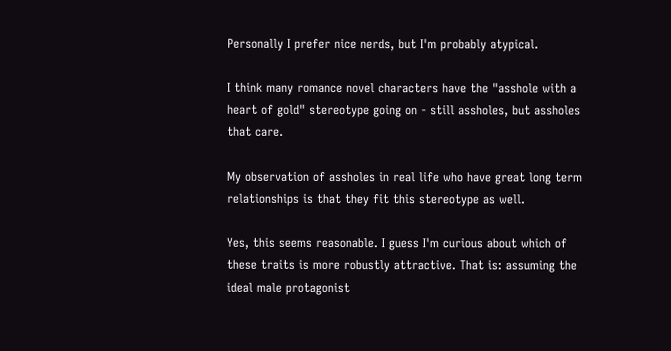Personally I prefer nice nerds, but I'm probably atypical.

I think many romance novel characters have the "asshole with a heart of gold" stereotype going on - still assholes, but assholes that care.

My observation of assholes in real life who have great long term relationships is that they fit this stereotype as well.

Yes, this seems reasonable. I guess I'm curious about which of these traits is more robustly attractive. That is: assuming the ideal male protagonist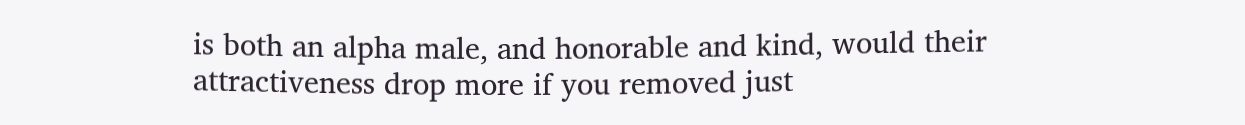is both an alpha male, and honorable and kind, would their attractiveness drop more if you removed just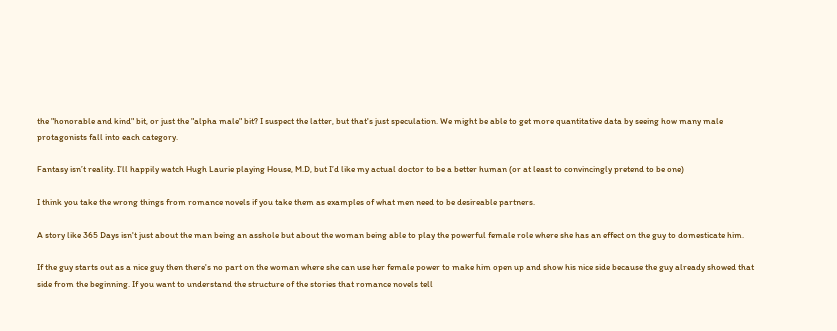the "honorable and kind" bit, or just the "alpha male" bit? I suspect the latter, but that's just speculation. We might be able to get more quantitative data by seeing how many male protagonists fall into each category.

Fantasy isn’t reality. I’ll happily watch Hugh Laurie playing House, M.D, but I’d like my actual doctor to be a better human (or at least to convincingly pretend to be one)

I think you take the wrong things from romance novels if you take them as examples of what men need to be desireable partners.

A story like 365 Days isn't just about the man being an asshole but about the woman being able to play the powerful female role where she has an effect on the guy to domesticate him.

If the guy starts out as a nice guy then there's no part on the woman where she can use her female power to make him open up and show his nice side because the guy already showed that side from the beginning. If you want to understand the structure of the stories that romance novels tell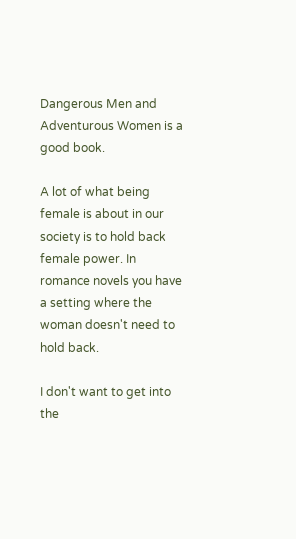Dangerous Men and Adventurous Women is a good book.

A lot of what being female is about in our society is to hold back female power. In romance novels you have a setting where the woman doesn't need to hold back.

I don't want to get into the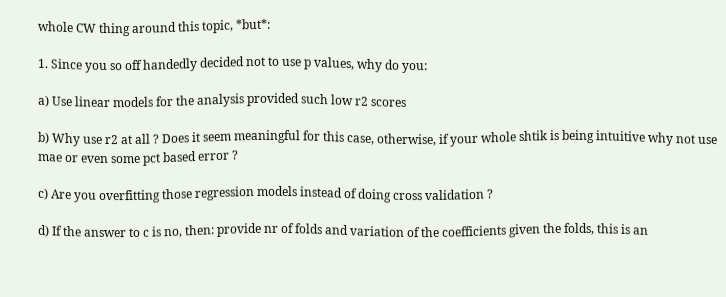whole CW thing around this topic, *but*:

1. Since you so off handedly decided not to use p values, why do you:

a) Use linear models for the analysis provided such low r2 scores

b) Why use r2 at all ? Does it seem meaningful for this case, otherwise, if your whole shtik is being intuitive why not use mae or even some pct based error ?

c) Are you overfitting those regression models instead of doing cross validation ?

d) If the answer to c is no, then: provide nr of folds and variation of the coefficients given the folds, this is an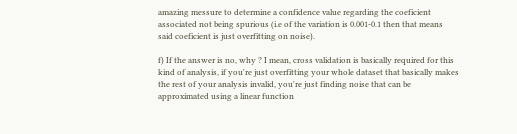amazing messure to determine a confidence value regarding the coeficient associated not being spurious (i.e of the variation is 0.001-0.1 then that means said coeficient is just overfitting on noise).

f) If the answer is no, why ? I mean, cross validation is basically required for this kind of analysis, if you're just overfitting your whole dataset that basically makes the rest of your analysis invalid, you're just finding noise that can be approximated using a linear function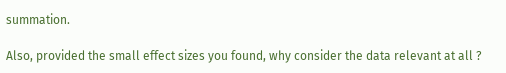summation.

Also, provided the small effect sizes you found, why consider the data relevant at all ?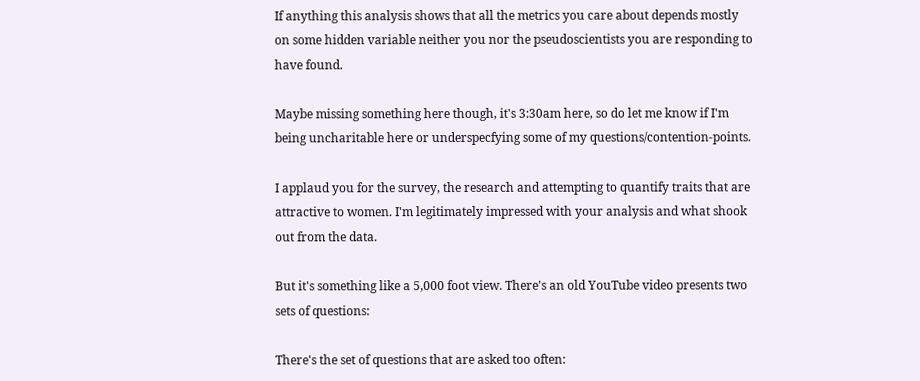If anything this analysis shows that all the metrics you care about depends mostly on some hidden variable neither you nor the pseudoscientists you are responding to have found.

Maybe missing something here though, it's 3:30am here, so do let me know if I'm being uncharitable here or underspecfying some of my questions/contention-points.

I applaud you for the survey, the research and attempting to quantify traits that are attractive to women. I'm legitimately impressed with your analysis and what shook out from the data.

But it's something like a 5,000 foot view. There's an old YouTube video presents two sets of questions:

There's the set of questions that are asked too often: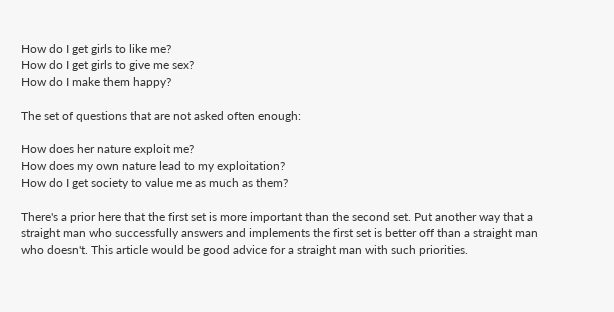How do I get girls to like me?
How do I get girls to give me sex?
How do I make them happy?

The set of questions that are not asked often enough:

How does her nature exploit me?
How does my own nature lead to my exploitation?
How do I get society to value me as much as them?

There's a prior here that the first set is more important than the second set. Put another way that a straight man who successfully answers and implements the first set is better off than a straight man who doesn't. This article would be good advice for a straight man with such priorities.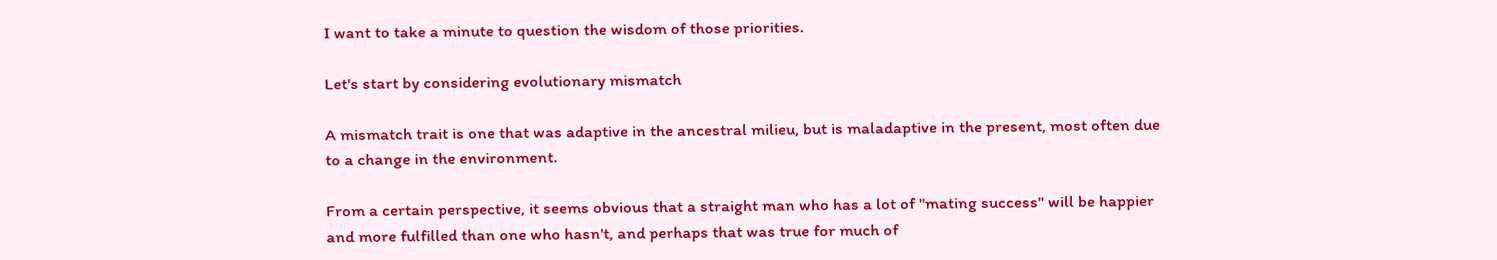I want to take a minute to question the wisdom of those priorities.

Let's start by considering evolutionary mismatch

A mismatch trait is one that was adaptive in the ancestral milieu, but is maladaptive in the present, most often due to a change in the environment.

From a certain perspective, it seems obvious that a straight man who has a lot of "mating success" will be happier and more fulfilled than one who hasn't, and perhaps that was true for much of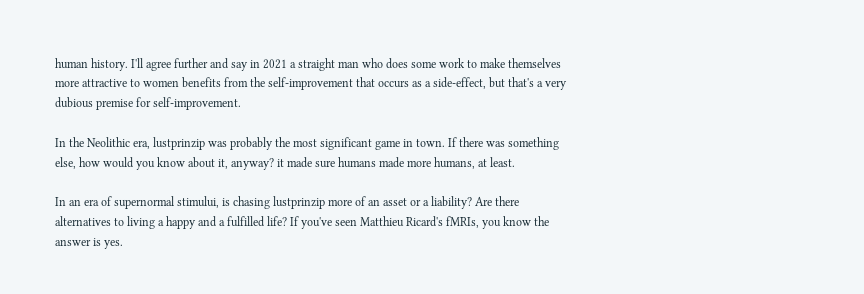human history. I'll agree further and say in 2021 a straight man who does some work to make themselves more attractive to women benefits from the self-improvement that occurs as a side-effect, but that's a very dubious premise for self-improvement.

In the Neolithic era, lustprinzip was probably the most significant game in town. If there was something else, how would you know about it, anyway? it made sure humans made more humans, at least.

In an era of supernormal stimului, is chasing lustprinzip more of an asset or a liability? Are there alternatives to living a happy and a fulfilled life? If you've seen Matthieu Ricard's fMRIs, you know the answer is yes.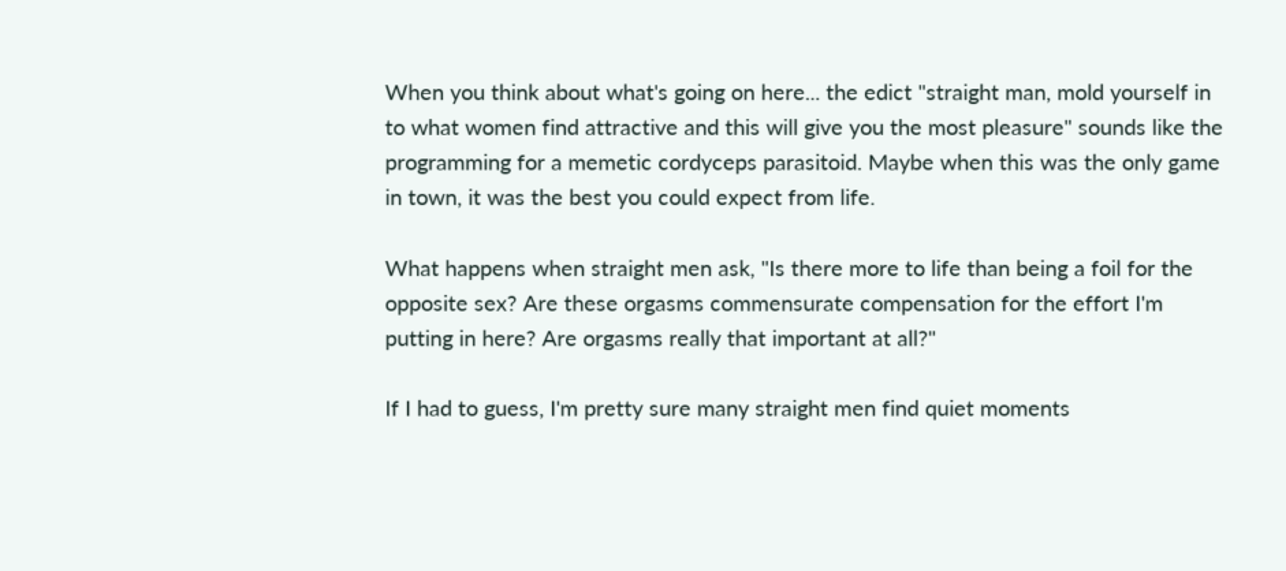When you think about what's going on here... the edict "straight man, mold yourself in to what women find attractive and this will give you the most pleasure" sounds like the programming for a memetic cordyceps parasitoid. Maybe when this was the only game in town, it was the best you could expect from life.

What happens when straight men ask, "Is there more to life than being a foil for the opposite sex? Are these orgasms commensurate compensation for the effort I'm putting in here? Are orgasms really that important at all?"

If I had to guess, I'm pretty sure many straight men find quiet moments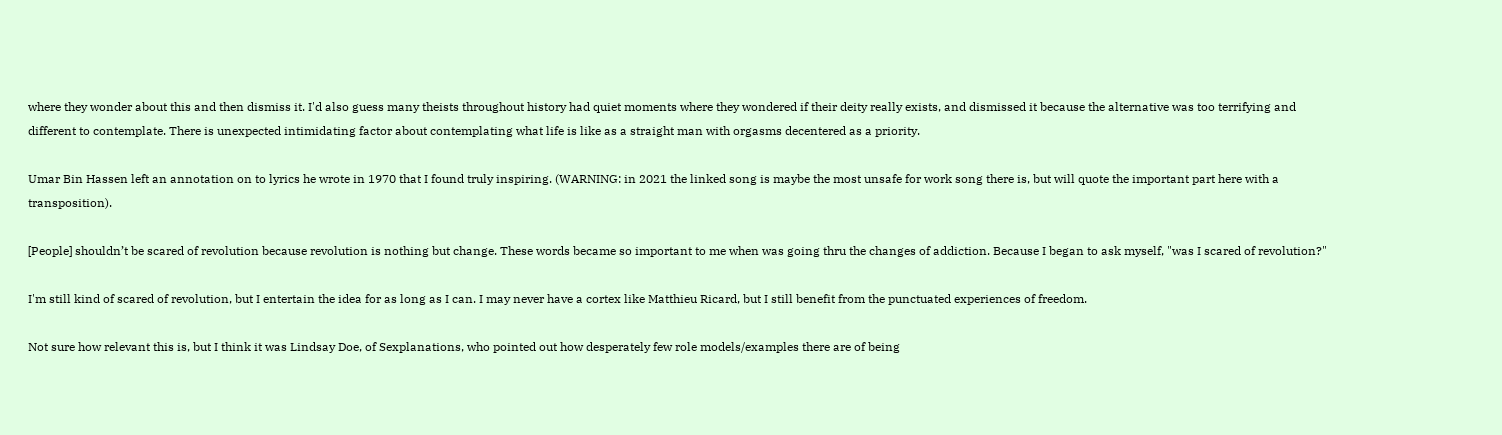where they wonder about this and then dismiss it. I'd also guess many theists throughout history had quiet moments where they wondered if their deity really exists, and dismissed it because the alternative was too terrifying and different to contemplate. There is unexpected intimidating factor about contemplating what life is like as a straight man with orgasms decentered as a priority.

Umar Bin Hassen left an annotation on to lyrics he wrote in 1970 that I found truly inspiring. (WARNING: in 2021 the linked song is maybe the most unsafe for work song there is, but will quote the important part here with a transposition).

[People] shouldn’t be scared of revolution because revolution is nothing but change. These words became so important to me when was going thru the changes of addiction. Because I began to ask myself, "was I scared of revolution?"

I'm still kind of scared of revolution, but I entertain the idea for as long as I can. I may never have a cortex like Matthieu Ricard, but I still benefit from the punctuated experiences of freedom.

Not sure how relevant this is, but I think it was Lindsay Doe, of Sexplanations, who pointed out how desperately few role models/examples there are of being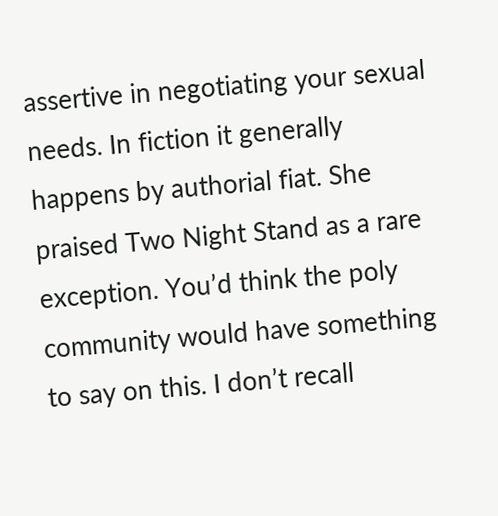assertive in negotiating your sexual needs. In fiction it generally happens by authorial fiat. She praised Two Night Stand as a rare exception. You’d think the poly community would have something to say on this. I don’t recall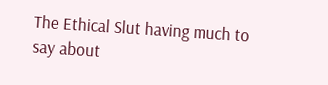The Ethical Slut having much to say about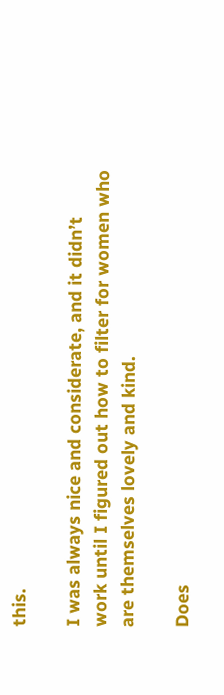this.

I was always nice and considerate, and it didn’t work until I figured out how to filter for women who are themselves lovely and kind.

Does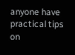anyone have practical tips on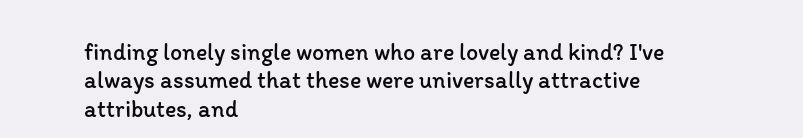finding lonely single women who are lovely and kind? I've always assumed that these were universally attractive attributes, and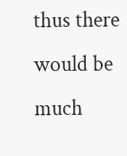thus there would be much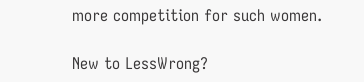more competition for such women.

New to LessWrong?